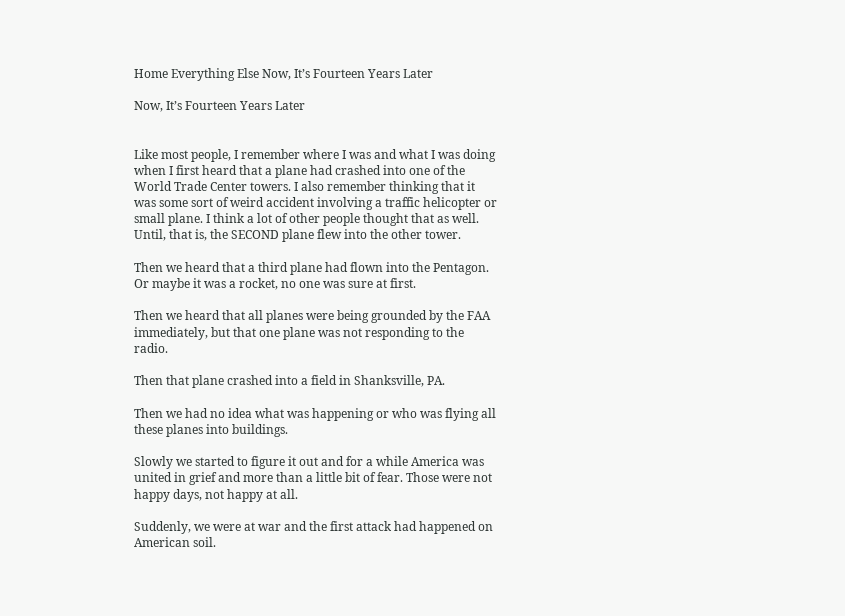Home Everything Else Now, It’s Fourteen Years Later

Now, It’s Fourteen Years Later


Like most people, I remember where I was and what I was doing when I first heard that a plane had crashed into one of the World Trade Center towers. I also remember thinking that it was some sort of weird accident involving a traffic helicopter or small plane. I think a lot of other people thought that as well. Until, that is, the SECOND plane flew into the other tower.

Then we heard that a third plane had flown into the Pentagon. Or maybe it was a rocket, no one was sure at first.

Then we heard that all planes were being grounded by the FAA immediately, but that one plane was not responding to the radio.

Then that plane crashed into a field in Shanksville, PA.

Then we had no idea what was happening or who was flying all these planes into buildings.

Slowly we started to figure it out and for a while America was united in grief and more than a little bit of fear. Those were not happy days, not happy at all.

Suddenly, we were at war and the first attack had happened on American soil.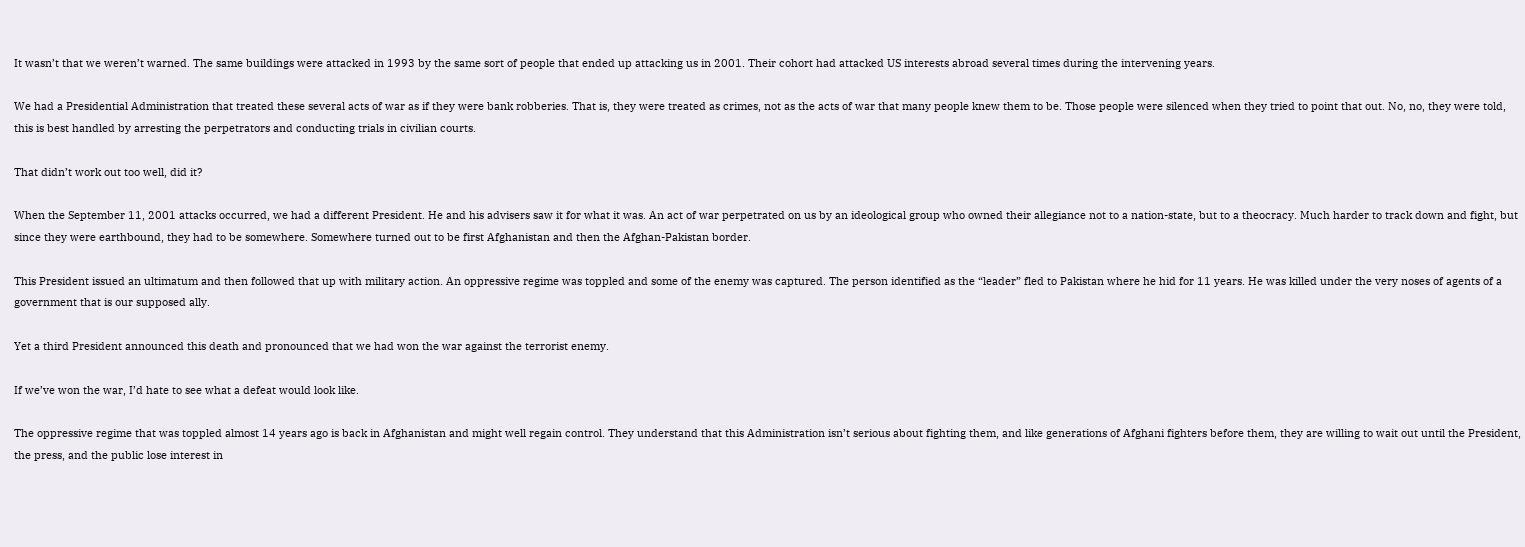It wasn’t that we weren’t warned. The same buildings were attacked in 1993 by the same sort of people that ended up attacking us in 2001. Their cohort had attacked US interests abroad several times during the intervening years.

We had a Presidential Administration that treated these several acts of war as if they were bank robberies. That is, they were treated as crimes, not as the acts of war that many people knew them to be. Those people were silenced when they tried to point that out. No, no, they were told, this is best handled by arresting the perpetrators and conducting trials in civilian courts.

That didn’t work out too well, did it?

When the September 11, 2001 attacks occurred, we had a different President. He and his advisers saw it for what it was. An act of war perpetrated on us by an ideological group who owned their allegiance not to a nation-state, but to a theocracy. Much harder to track down and fight, but since they were earthbound, they had to be somewhere. Somewhere turned out to be first Afghanistan and then the Afghan-Pakistan border.

This President issued an ultimatum and then followed that up with military action. An oppressive regime was toppled and some of the enemy was captured. The person identified as the “leader” fled to Pakistan where he hid for 11 years. He was killed under the very noses of agents of a government that is our supposed ally.

Yet a third President announced this death and pronounced that we had won the war against the terrorist enemy.

If we’ve won the war, I’d hate to see what a defeat would look like.

The oppressive regime that was toppled almost 14 years ago is back in Afghanistan and might well regain control. They understand that this Administration isn’t serious about fighting them, and like generations of Afghani fighters before them, they are willing to wait out until the President, the press, and the public lose interest in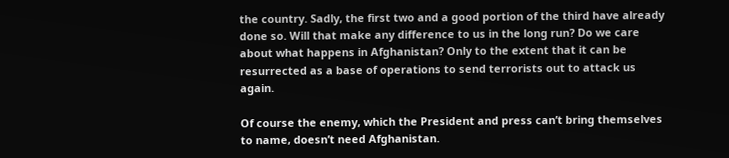the country. Sadly, the first two and a good portion of the third have already done so. Will that make any difference to us in the long run? Do we care about what happens in Afghanistan? Only to the extent that it can be resurrected as a base of operations to send terrorists out to attack us again.

Of course the enemy, which the President and press can’t bring themselves to name, doesn’t need Afghanistan.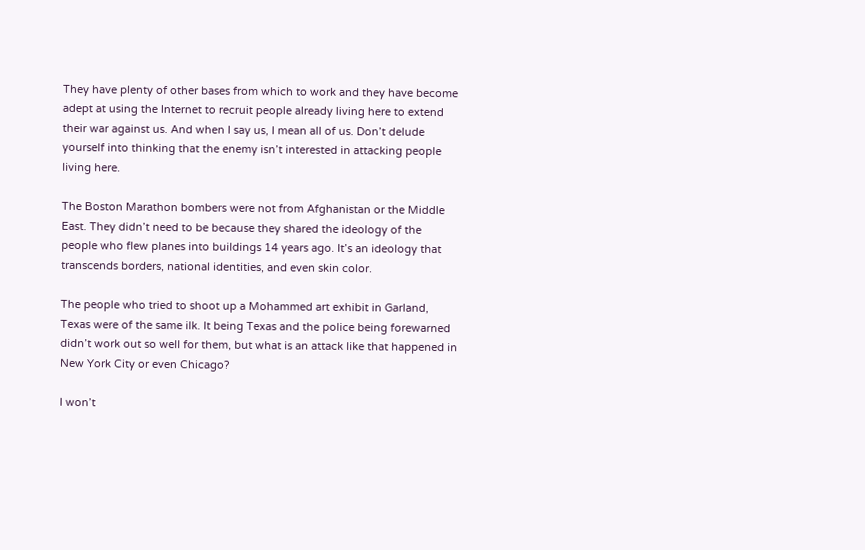They have plenty of other bases from which to work and they have become adept at using the Internet to recruit people already living here to extend their war against us. And when I say us, I mean all of us. Don’t delude yourself into thinking that the enemy isn’t interested in attacking people living here.

The Boston Marathon bombers were not from Afghanistan or the Middle East. They didn’t need to be because they shared the ideology of the people who flew planes into buildings 14 years ago. It’s an ideology that transcends borders, national identities, and even skin color.

The people who tried to shoot up a Mohammed art exhibit in Garland, Texas were of the same ilk. It being Texas and the police being forewarned didn’t work out so well for them, but what is an attack like that happened in New York City or even Chicago?

I won’t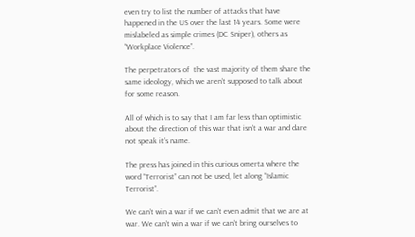even try to list the number of attacks that have happened in the US over the last 14 years. Some were mislabeled as simple crimes (DC Sniper), others as “Workplace Violence”.

The perpetrators of  the vast majority of them share the same ideology, which we aren’t supposed to talk about for some reason.

All of which is to say that I am far less than optimistic about the direction of this war that isn’t a war and dare not speak it’s name.

The press has joined in this curious omerta where the word “Terrorist” can not be used, let along “Islamic Terrorist”.

We can’t win a war if we can’t even admit that we are at war. We can’t win a war if we can’t bring ourselves to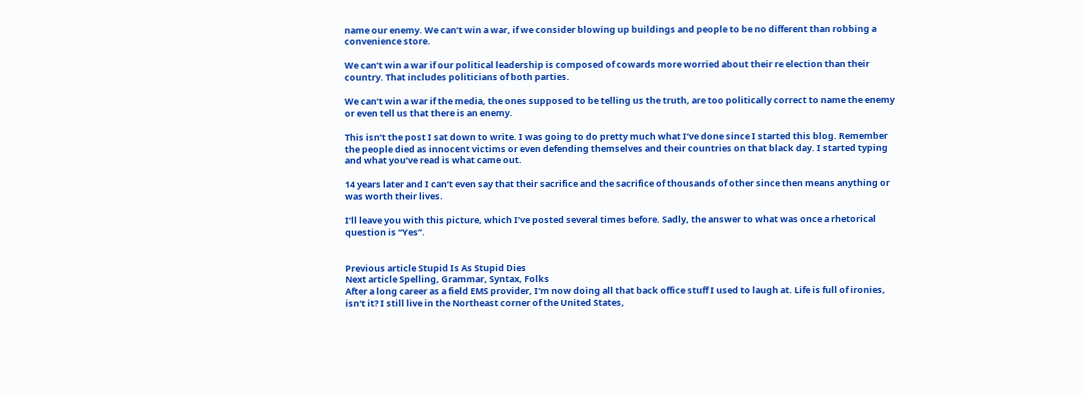name our enemy. We can’t win a war, if we consider blowing up buildings and people to be no different than robbing a convenience store.

We can’t win a war if our political leadership is composed of cowards more worried about their re election than their country. That includes politicians of both parties.

We can’t win a war if the media, the ones supposed to be telling us the truth, are too politically correct to name the enemy or even tell us that there is an enemy.

This isn’t the post I sat down to write. I was going to do pretty much what I’ve done since I started this blog. Remember the people died as innocent victims or even defending themselves and their countries on that black day. I started typing and what you’ve read is what came out.

14 years later and I can’t even say that their sacrifice and the sacrifice of thousands of other since then means anything or was worth their lives.

I’ll leave you with this picture, which I’ve posted several times before. Sadly, the answer to what was once a rhetorical question is “Yes”.


Previous article Stupid Is As Stupid Dies
Next article Spelling, Grammar, Syntax, Folks
After a long career as a field EMS provider, I'm now doing all that back office stuff I used to laugh at. Life is full of ironies, isn't it? I still live in the Northeast corner of the United States,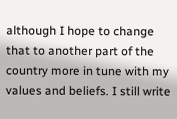although I hope to change that to another part of the country more in tune with my values and beliefs. I still write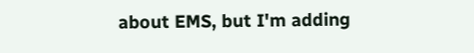about EMS, but I'm adding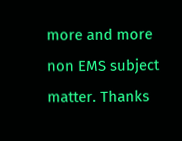more and more non EMS subject matter. Thanks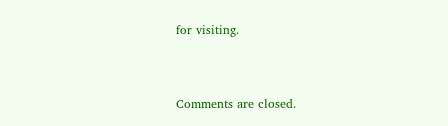for visiting.


Comments are closed.